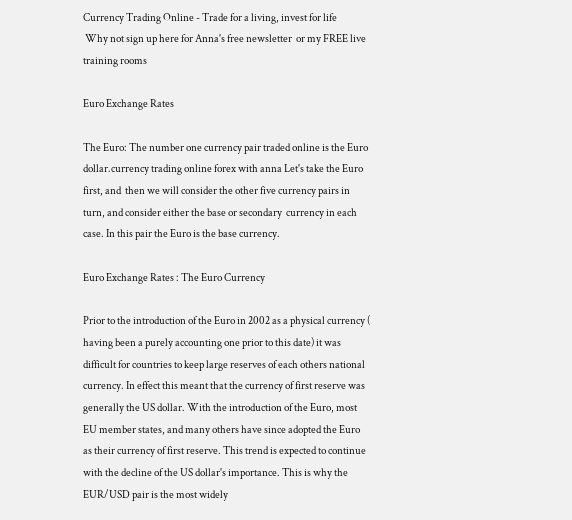Currency Trading Online - Trade for a living, invest for life
 Why not sign up here for Anna's free newsletter  or my FREE live training rooms

Euro Exchange Rates

The Euro: The number one currency pair traded online is the Euro dollar.currency trading online forex with anna Let's take the Euro first, and  then we will consider the other five currency pairs in turn, and consider either the base or secondary  currency in each case. In this pair the Euro is the base currency.

Euro Exchange Rates : The Euro Currency

Prior to the introduction of the Euro in 2002 as a physical currency ( having been a purely accounting one prior to this date) it was difficult for countries to keep large reserves of each others national currency. In effect this meant that the currency of first reserve was generally the US dollar. With the introduction of the Euro, most EU member states, and many others have since adopted the Euro as their currency of first reserve. This trend is expected to continue with the decline of the US dollar's importance. This is why the EUR/USD pair is the most widely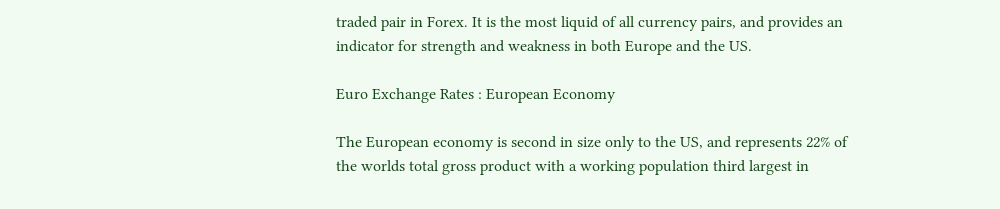traded pair in Forex. It is the most liquid of all currency pairs, and provides an indicator for strength and weakness in both Europe and the US.

Euro Exchange Rates : European Economy

The European economy is second in size only to the US, and represents 22% of the worlds total gross product with a working population third largest in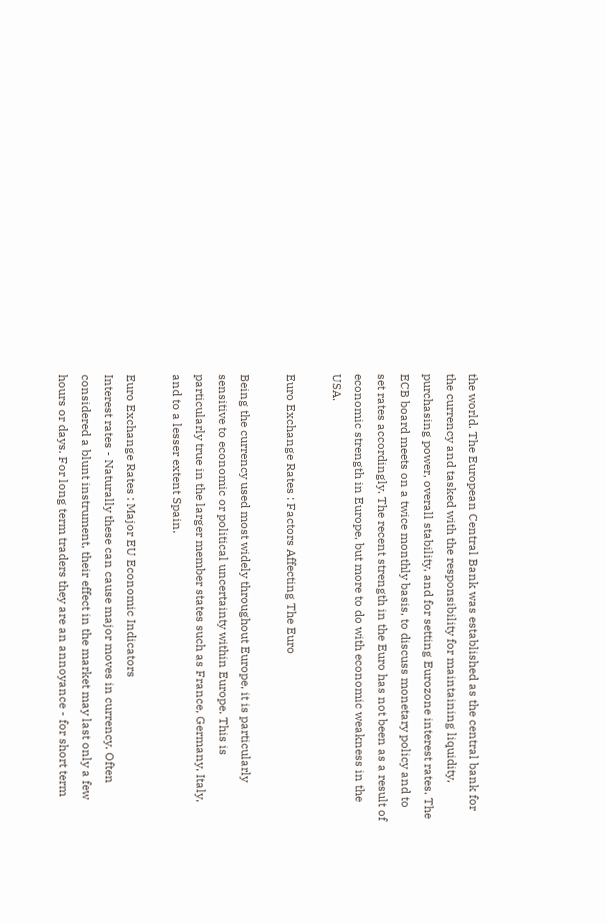the world. The European Central Bank was established as the central bank for the currency and tasked with the responsibility for maintaining liquidity, purchasing power, overall stability, and for setting Eurozone interest rates. The ECB board meets on a twice monthly basis, to discuss monetary policy and to set rates accordingly. The recent strength in the Euro has not been as a result of economic strength in Europe, but more to do with economic weakness in the USA.

Euro Exchange Rates : Factors Affecting The Euro

Being the currency used most widely throughout Europe, it is particularly sensitive to economic or political uncertainty within Europe. This is particularly true in the larger member states such as France, Germany, Italy, and to a lesser extent Spain.

Euro Exchange Rates : Major EU Economic Indicators
Interest rates - Naturally these can cause major moves in currency. Often considered a blunt instrument, their effect in the market may last only a few hours or days. For long term traders they are an annoyance - for short term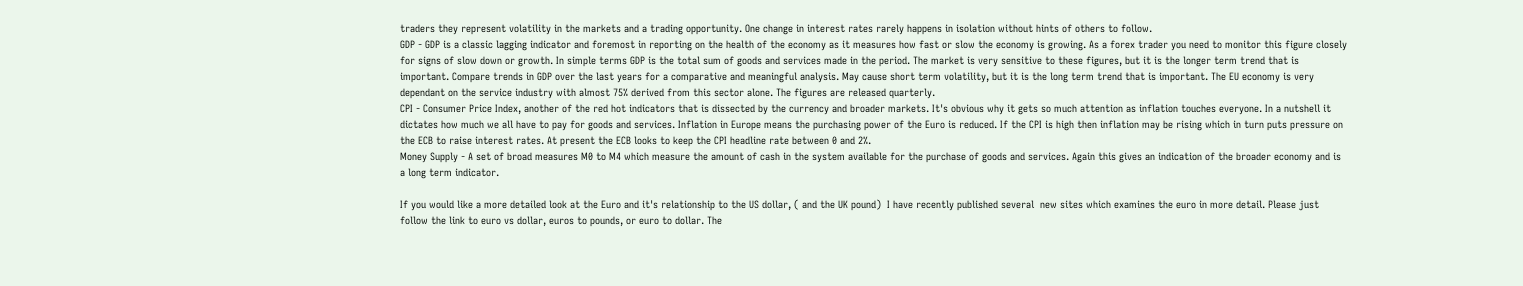traders they represent volatility in the markets and a trading opportunity. One change in interest rates rarely happens in isolation without hints of others to follow.
GDP - GDP is a classic lagging indicator and foremost in reporting on the health of the economy as it measures how fast or slow the economy is growing. As a forex trader you need to monitor this figure closely for signs of slow down or growth. In simple terms GDP is the total sum of goods and services made in the period. The market is very sensitive to these figures, but it is the longer term trend that is important. Compare trends in GDP over the last years for a comparative and meaningful analysis. May cause short term volatility, but it is the long term trend that is important. The EU economy is very dependant on the service industry with almost 75% derived from this sector alone. The figures are released quarterly.
CPI - Consumer Price Index, another of the red hot indicators that is dissected by the currency and broader markets. It's obvious why it gets so much attention as inflation touches everyone. In a nutshell it dictates how much we all have to pay for goods and services. Inflation in Europe means the purchasing power of the Euro is reduced. If the CPI is high then inflation may be rising which in turn puts pressure on the ECB to raise interest rates. At present the ECB looks to keep the CPI headline rate between 0 and 2%.
Money Supply - A set of broad measures M0 to M4 which measure the amount of cash in the system available for the purchase of goods and services. Again this gives an indication of the broader economy and is a long term indicator.

If you would like a more detailed look at the Euro and it's relationship to the US dollar, ( and the UK pound)  I have recently published several  new sites which examines the euro in more detail. Please just follow the link to euro vs dollar, euros to pounds, or euro to dollar. The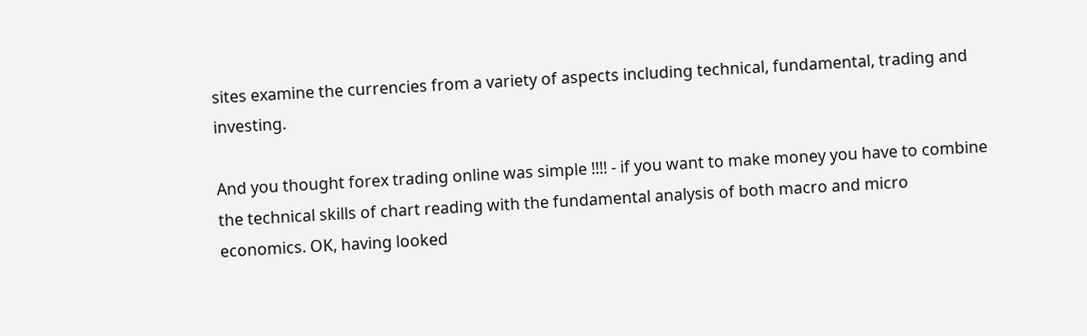sites examine the currencies from a variety of aspects including technical, fundamental, trading and investing.

And you thought forex trading online was simple !!!! - if you want to make money you have to combine the technical skills of chart reading with the fundamental analysis of both macro and micro economics. OK, having looked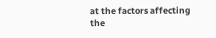at the factors affecting the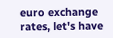euro exchange rates, let's have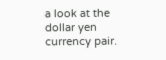a look at the dollar yen currency pair.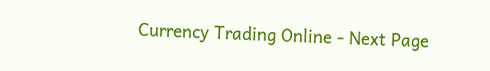Currency Trading Online - Next Page